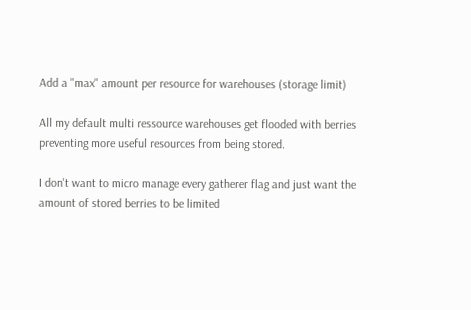Add a "max" amount per resource for warehouses (storage limit)

All my default multi ressource warehouses get flooded with berries preventing more useful resources from being stored.

I don't want to micro manage every gatherer flag and just want the amount of stored berries to be limited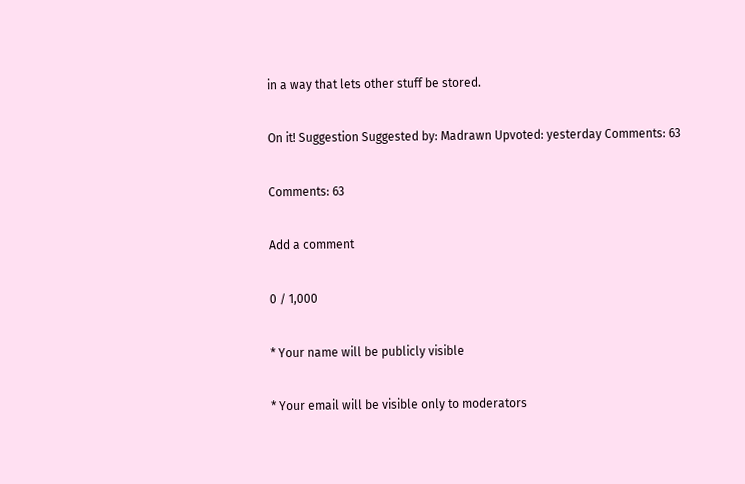in a way that lets other stuff be stored.

On it! Suggestion Suggested by: Madrawn Upvoted: yesterday Comments: 63

Comments: 63

Add a comment

0 / 1,000

* Your name will be publicly visible

* Your email will be visible only to moderators